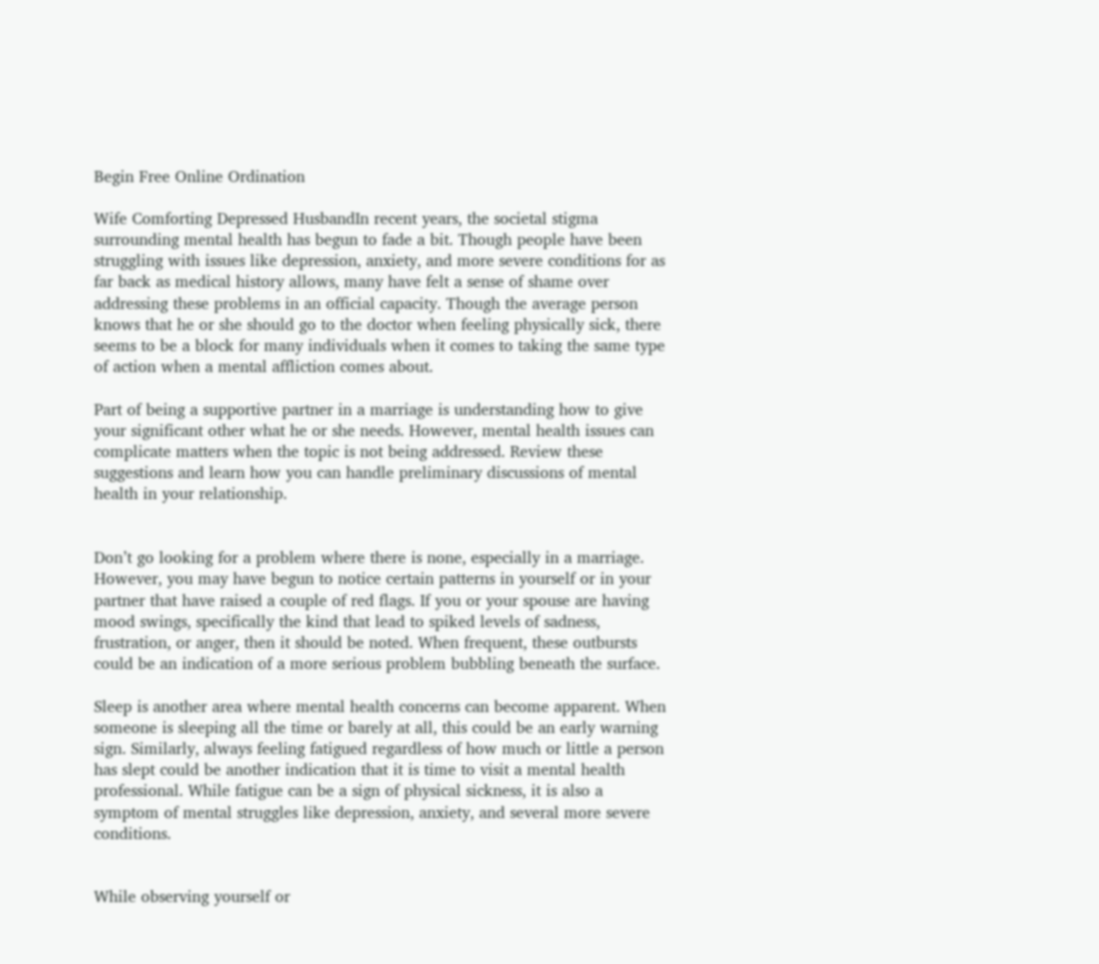Begin Free Online Ordination

Wife Comforting Depressed HusbandIn recent years, the societal stigma surrounding mental health has begun to fade a bit. Though people have been struggling with issues like depression, anxiety, and more severe conditions for as far back as medical history allows, many have felt a sense of shame over addressing these problems in an official capacity. Though the average person knows that he or she should go to the doctor when feeling physically sick, there seems to be a block for many individuals when it comes to taking the same type of action when a mental affliction comes about.

Part of being a supportive partner in a marriage is understanding how to give your significant other what he or she needs. However, mental health issues can complicate matters when the topic is not being addressed. Review these suggestions and learn how you can handle preliminary discussions of mental health in your relationship.


Don’t go looking for a problem where there is none, especially in a marriage. However, you may have begun to notice certain patterns in yourself or in your partner that have raised a couple of red flags. If you or your spouse are having mood swings, specifically the kind that lead to spiked levels of sadness, frustration, or anger, then it should be noted. When frequent, these outbursts could be an indication of a more serious problem bubbling beneath the surface.

Sleep is another area where mental health concerns can become apparent. When someone is sleeping all the time or barely at all, this could be an early warning sign. Similarly, always feeling fatigued regardless of how much or little a person has slept could be another indication that it is time to visit a mental health professional. While fatigue can be a sign of physical sickness, it is also a symptom of mental struggles like depression, anxiety, and several more severe conditions.


While observing yourself or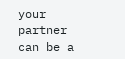your partner can be a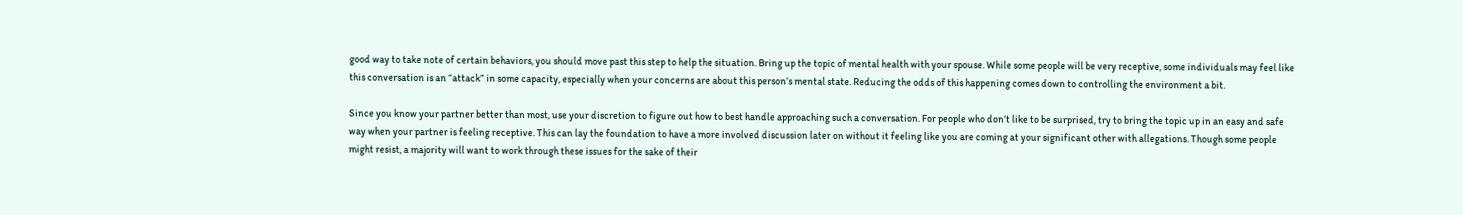good way to take note of certain behaviors, you should move past this step to help the situation. Bring up the topic of mental health with your spouse. While some people will be very receptive, some individuals may feel like this conversation is an “attack” in some capacity, especially when your concerns are about this person’s mental state. Reducing the odds of this happening comes down to controlling the environment a bit.

Since you know your partner better than most, use your discretion to figure out how to best handle approaching such a conversation. For people who don’t like to be surprised, try to bring the topic up in an easy and safe way when your partner is feeling receptive. This can lay the foundation to have a more involved discussion later on without it feeling like you are coming at your significant other with allegations. Though some people might resist, a majority will want to work through these issues for the sake of their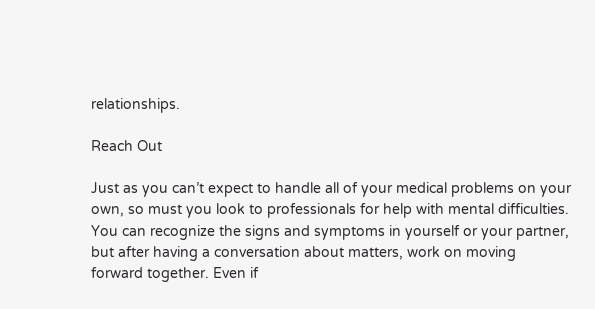relationships.

Reach Out

Just as you can’t expect to handle all of your medical problems on your own, so must you look to professionals for help with mental difficulties. You can recognize the signs and symptoms in yourself or your partner, but after having a conversation about matters, work on moving forward together. Even if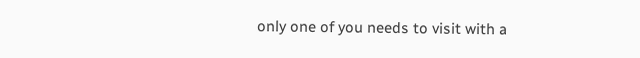only one of you needs to visit with a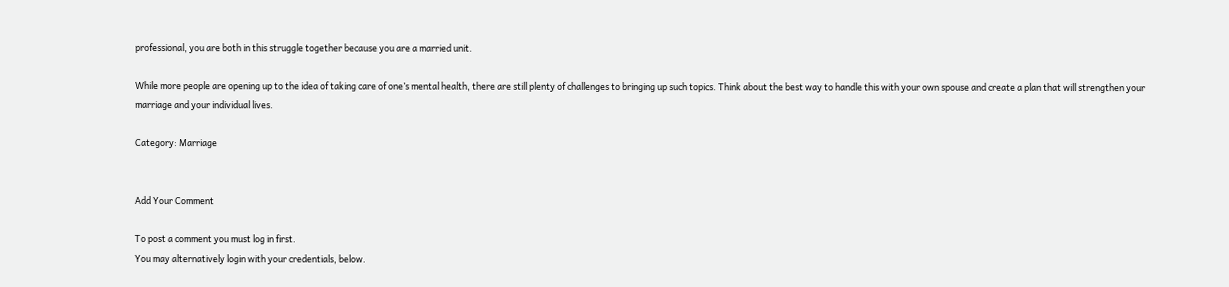professional, you are both in this struggle together because you are a married unit.

While more people are opening up to the idea of taking care of one’s mental health, there are still plenty of challenges to bringing up such topics. Think about the best way to handle this with your own spouse and create a plan that will strengthen your marriage and your individual lives.

Category: Marriage


Add Your Comment

To post a comment you must log in first.
You may alternatively login with your credentials, below.